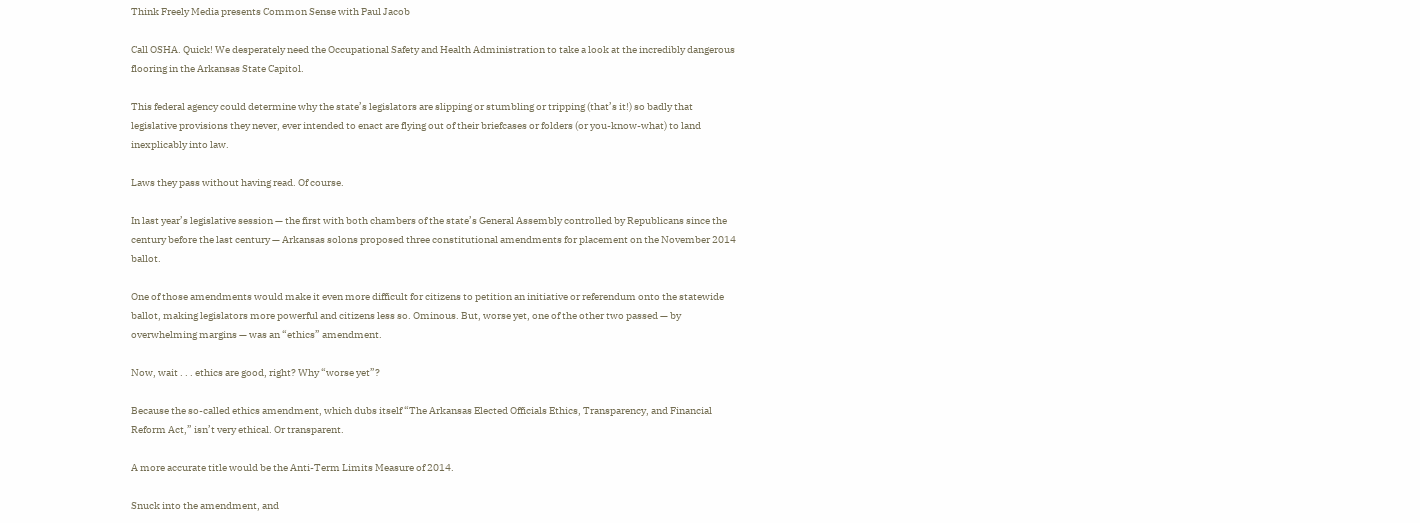Think Freely Media presents Common Sense with Paul Jacob

Call OSHA. Quick! We desperately need the Occupational Safety and Health Administration to take a look at the incredibly dangerous flooring in the Arkansas State Capitol.

This federal agency could determine why the state’s legislators are slipping or stumbling or tripping (that’s it!) so badly that legislative provisions they never, ever intended to enact are flying out of their briefcases or folders (or you-know-what) to land inexplicably into law.

Laws they pass without having read. Of course.

In last year’s legislative session — the first with both chambers of the state’s General Assembly controlled by Republicans since the century before the last century — Arkansas solons proposed three constitutional amendments for placement on the November 2014 ballot.

One of those amendments would make it even more difficult for citizens to petition an initiative or referendum onto the statewide ballot, making legislators more powerful and citizens less so. Ominous. But, worse yet, one of the other two passed — by overwhelming margins — was an “ethics” amendment.

Now, wait . . . ethics are good, right? Why “worse yet”?

Because the so-called ethics amendment, which dubs itself “The Arkansas Elected Officials Ethics, Transparency, and Financial Reform Act,” isn’t very ethical. Or transparent.

A more accurate title would be the Anti-Term Limits Measure of 2014.

Snuck into the amendment, and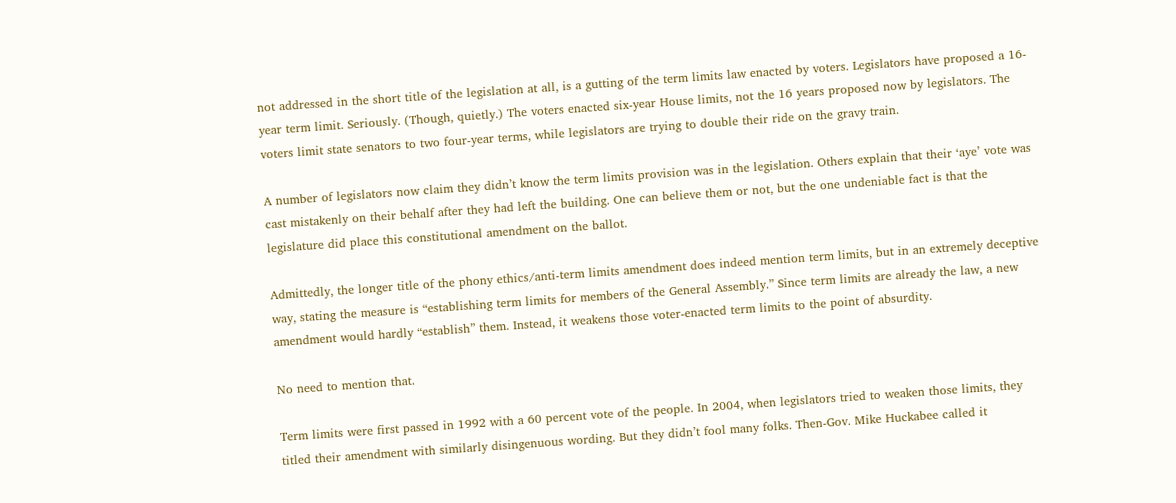not addressed in the short title of the legislation at all, is a gutting of the term limits law enacted by voters. Legislators have proposed a 16-year term limit. Seriously. (Though, quietly.) The voters enacted six-year House limits, not the 16 years proposed now by legislators. The voters limit state senators to two four-year terms, while legislators are trying to double their ride on the gravy train.

A number of legislators now claim they didn’t know the term limits provision was in the legislation. Others explain that their ‘aye’ vote was cast mistakenly on their behalf after they had left the building. One can believe them or not, but the one undeniable fact is that the legislature did place this constitutional amendment on the ballot.

Admittedly, the longer title of the phony ethics/anti-term limits amendment does indeed mention term limits, but in an extremely deceptive way, stating the measure is “establishing term limits for members of the General Assembly.” Since term limits are already the law, a new amendment would hardly “establish” them. Instead, it weakens those voter-enacted term limits to the point of absurdity.

No need to mention that.

Term limits were first passed in 1992 with a 60 percent vote of the people. In 2004, when legislators tried to weaken those limits, they titled their amendment with similarly disingenuous wording. But they didn’t fool many folks. Then-Gov. Mike Huckabee called it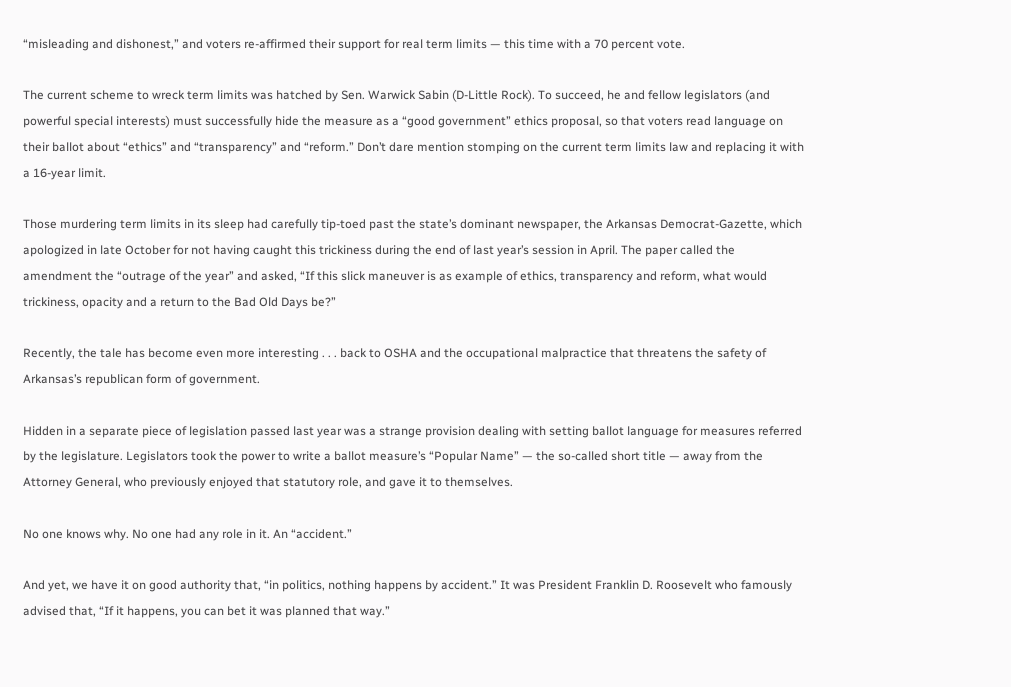“misleading and dishonest,” and voters re-affirmed their support for real term limits — this time with a 70 percent vote.

The current scheme to wreck term limits was hatched by Sen. Warwick Sabin (D-Little Rock). To succeed, he and fellow legislators (and powerful special interests) must successfully hide the measure as a “good government” ethics proposal, so that voters read language on their ballot about “ethics” and “transparency” and “reform.” Don’t dare mention stomping on the current term limits law and replacing it with a 16-year limit.

Those murdering term limits in its sleep had carefully tip-toed past the state’s dominant newspaper, the Arkansas Democrat-Gazette, which apologized in late October for not having caught this trickiness during the end of last year’s session in April. The paper called the amendment the “outrage of the year” and asked, “If this slick maneuver is as example of ethics, transparency and reform, what would trickiness, opacity and a return to the Bad Old Days be?”

Recently, the tale has become even more interesting . . . back to OSHA and the occupational malpractice that threatens the safety of Arkansas’s republican form of government.

Hidden in a separate piece of legislation passed last year was a strange provision dealing with setting ballot language for measures referred by the legislature. Legislators took the power to write a ballot measure’s “Popular Name” — the so-called short title — away from the Attorney General, who previously enjoyed that statutory role, and gave it to themselves.

No one knows why. No one had any role in it. An “accident.”

And yet, we have it on good authority that, “in politics, nothing happens by accident.” It was President Franklin D. Roosevelt who famously advised that, “If it happens, you can bet it was planned that way.”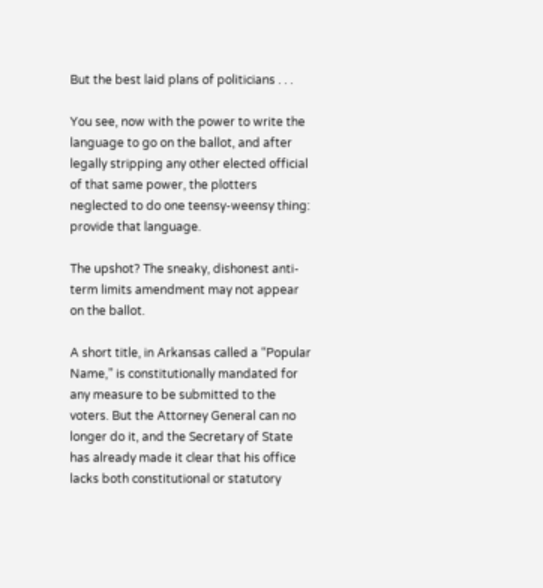But the best laid plans of politicians . . .

You see, now with the power to write the language to go on the ballot, and after legally stripping any other elected official of that same power, the plotters neglected to do one teensy-weensy thing: provide that language.

The upshot? The sneaky, dishonest anti-term limits amendment may not appear on the ballot.

A short title, in Arkansas called a “Popular Name,” is constitutionally mandated for any measure to be submitted to the voters. But the Attorney General can no longer do it, and the Secretary of State has already made it clear that his office lacks both constitutional or statutory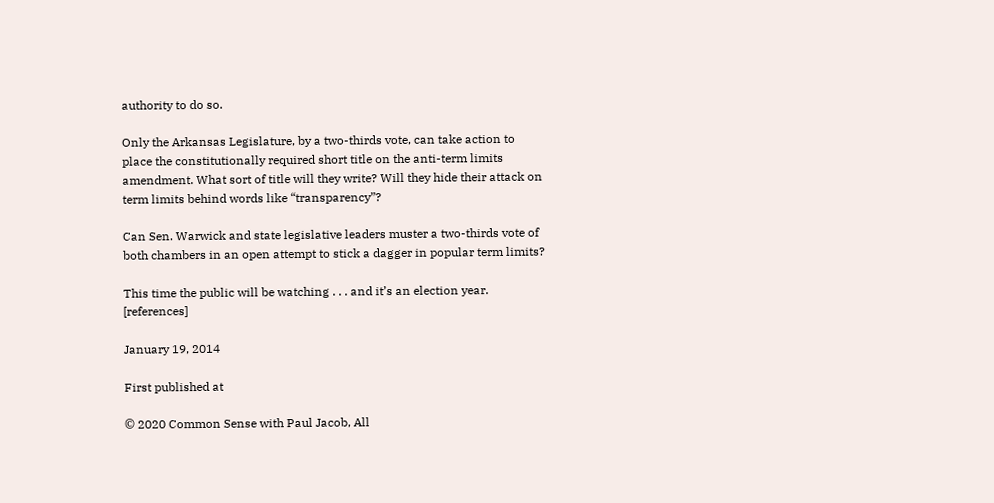authority to do so.

Only the Arkansas Legislature, by a two-thirds vote, can take action to place the constitutionally required short title on the anti-term limits amendment. What sort of title will they write? Will they hide their attack on term limits behind words like “transparency”?

Can Sen. Warwick and state legislative leaders muster a two-thirds vote of both chambers in an open attempt to stick a dagger in popular term limits?

This time the public will be watching . . . and it’s an election year.     [references]

January 19, 2014

First published at

© 2020 Common Sense with Paul Jacob, All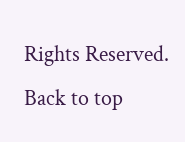Rights Reserved. Back to top